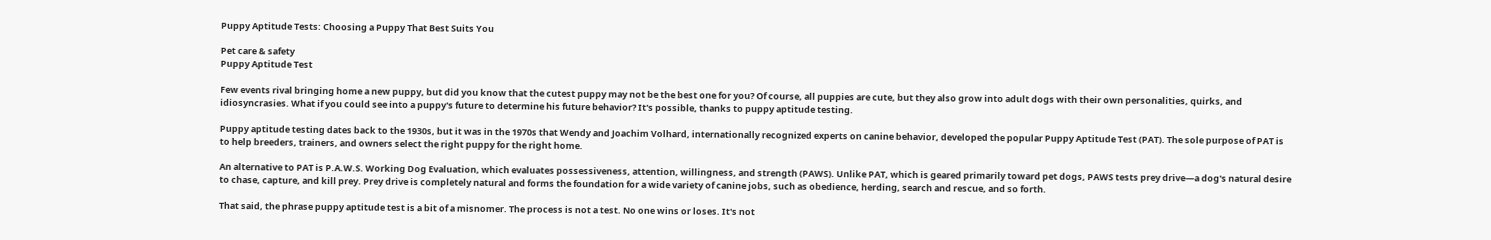Puppy Aptitude Tests: Choosing a Puppy That Best Suits You

Pet care & safety
Puppy Aptitude Test

Few events rival bringing home a new puppy, but did you know that the cutest puppy may not be the best one for you? Of course, all puppies are cute, but they also grow into adult dogs with their own personalities, quirks, and idiosyncrasies. What if you could see into a puppy's future to determine his future behavior? It's possible, thanks to puppy aptitude testing.

Puppy aptitude testing dates back to the 1930s, but it was in the 1970s that Wendy and Joachim Volhard, internationally recognized experts on canine behavior, developed the popular Puppy Aptitude Test (PAT). The sole purpose of PAT is to help breeders, trainers, and owners select the right puppy for the right home.

An alternative to PAT is P.A.W.S. Working Dog Evaluation, which evaluates possessiveness, attention, willingness, and strength (PAWS). Unlike PAT, which is geared primarily toward pet dogs, PAWS tests prey drive—a dog's natural desire to chase, capture, and kill prey. Prey drive is completely natural and forms the foundation for a wide variety of canine jobs, such as obedience, herding, search and rescue, and so forth.

That said, the phrase puppy aptitude test is a bit of a misnomer. The process is not a test. No one wins or loses. It's not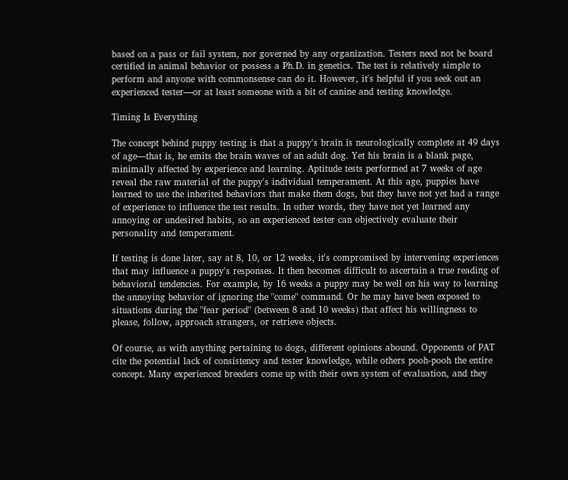based on a pass or fail system, nor governed by any organization. Testers need not be board certified in animal behavior or possess a Ph.D. in genetics. The test is relatively simple to perform and anyone with commonsense can do it. However, it's helpful if you seek out an experienced tester—or at least someone with a bit of canine and testing knowledge.

Timing Is Everything

The concept behind puppy testing is that a puppy's brain is neurologically complete at 49 days of age—that is, he emits the brain waves of an adult dog. Yet his brain is a blank page, minimally affected by experience and learning. Aptitude tests performed at 7 weeks of age reveal the raw material of the puppy's individual temperament. At this age, puppies have learned to use the inherited behaviors that make them dogs, but they have not yet had a range of experience to influence the test results. In other words, they have not yet learned any annoying or undesired habits, so an experienced tester can objectively evaluate their personality and temperament.

If testing is done later, say at 8, 10, or 12 weeks, it's compromised by intervening experiences that may influence a puppy's responses. It then becomes difficult to ascertain a true reading of behavioral tendencies. For example, by 16 weeks a puppy may be well on his way to learning the annoying behavior of ignoring the "come" command. Or he may have been exposed to situations during the "fear period" (between 8 and 10 weeks) that affect his willingness to please, follow, approach strangers, or retrieve objects.

Of course, as with anything pertaining to dogs, different opinions abound. Opponents of PAT cite the potential lack of consistency and tester knowledge, while others pooh-pooh the entire concept. Many experienced breeders come up with their own system of evaluation, and they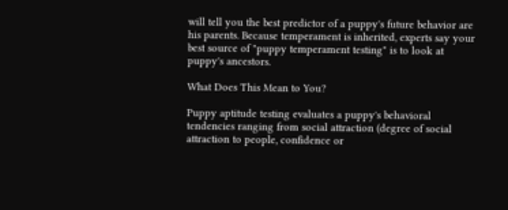will tell you the best predictor of a puppy's future behavior are his parents. Because temperament is inherited, experts say your best source of "puppy temperament testing" is to look at puppy's ancestors.

What Does This Mean to You?

Puppy aptitude testing evaluates a puppy's behavioral tendencies ranging from social attraction (degree of social attraction to people, confidence or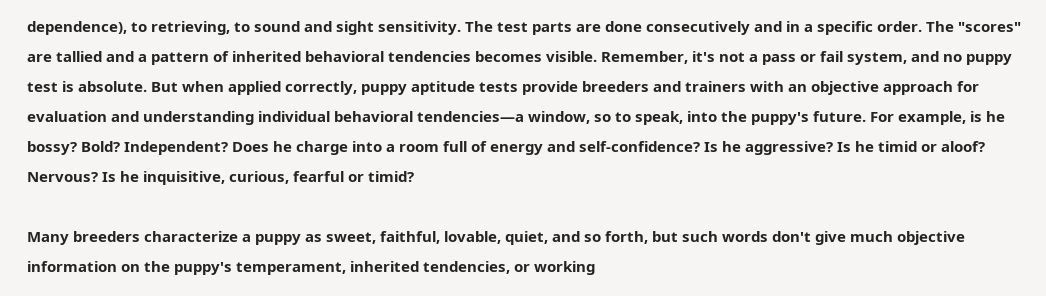dependence), to retrieving, to sound and sight sensitivity. The test parts are done consecutively and in a specific order. The "scores" are tallied and a pattern of inherited behavioral tendencies becomes visible. Remember, it's not a pass or fail system, and no puppy test is absolute. But when applied correctly, puppy aptitude tests provide breeders and trainers with an objective approach for evaluation and understanding individual behavioral tendencies—a window, so to speak, into the puppy's future. For example, is he bossy? Bold? Independent? Does he charge into a room full of energy and self-confidence? Is he aggressive? Is he timid or aloof? Nervous? Is he inquisitive, curious, fearful or timid?

Many breeders characterize a puppy as sweet, faithful, lovable, quiet, and so forth, but such words don't give much objective information on the puppy's temperament, inherited tendencies, or working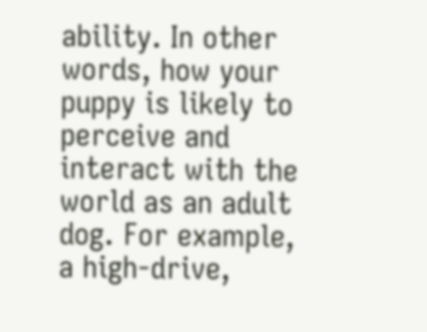ability. In other words, how your puppy is likely to perceive and interact with the world as an adult dog. For example, a high-drive,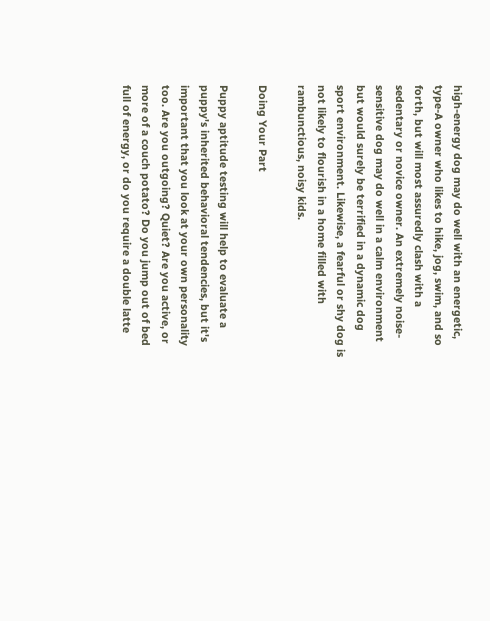high-energy dog may do well with an energetic, type-A owner who likes to hike, jog, swim, and so forth, but will most assuredly clash with a sedentary or novice owner. An extremely noise-sensitive dog may do well in a calm environment but would surely be terrified in a dynamic dog sport environment. Likewise, a fearful or shy dog is not likely to flourish in a home filled with rambunctious, noisy kids.

Doing Your Part

Puppy aptitude testing will help to evaluate a puppy's inherited behavioral tendencies, but it's important that you look at your own personality too. Are you outgoing? Quiet? Are you active, or more of a couch potato? Do you jump out of bed full of energy, or do you require a double latte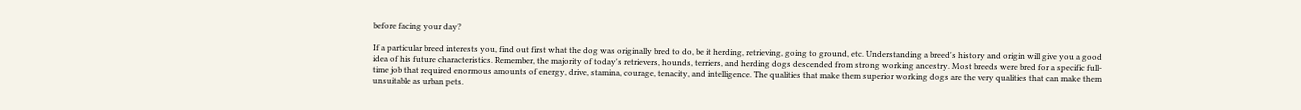before facing your day?

If a particular breed interests you, find out first what the dog was originally bred to do, be it herding, retrieving, going to ground, etc. Understanding a breed's history and origin will give you a good idea of his future characteristics. Remember, the majority of today's retrievers, hounds, terriers, and herding dogs descended from strong working ancestry. Most breeds were bred for a specific full-time job that required enormous amounts of energy, drive, stamina, courage, tenacity, and intelligence. The qualities that make them superior working dogs are the very qualities that can make them unsuitable as urban pets.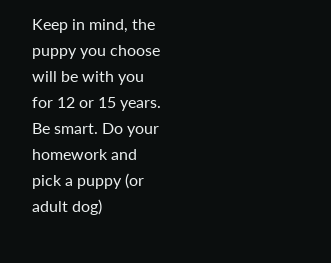Keep in mind, the puppy you choose will be with you for 12 or 15 years. Be smart. Do your homework and pick a puppy (or adult dog)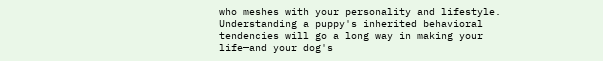who meshes with your personality and lifestyle. Understanding a puppy's inherited behavioral tendencies will go a long way in making your life—and your dog's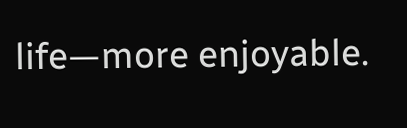life—more enjoyable.